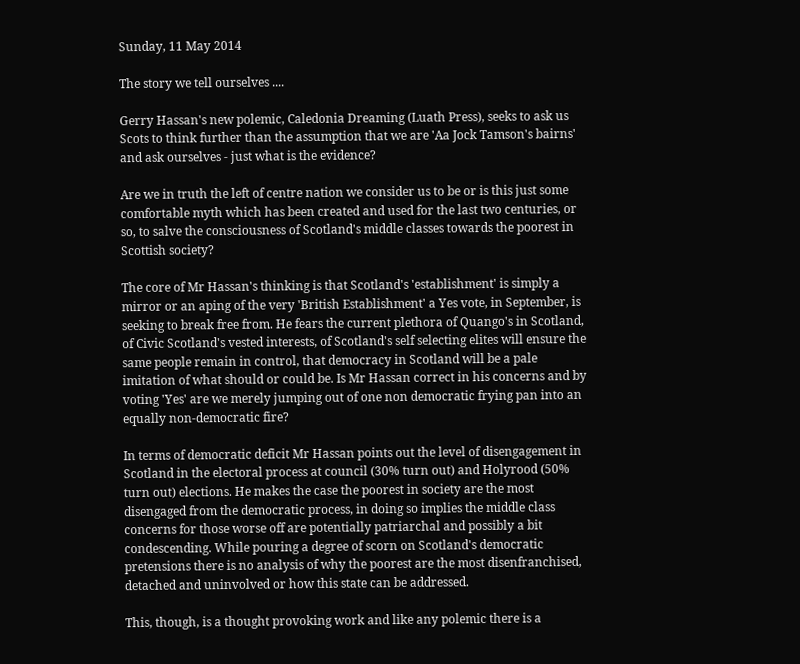Sunday, 11 May 2014

The story we tell ourselves ....

Gerry Hassan's new polemic, Caledonia Dreaming (Luath Press), seeks to ask us Scots to think further than the assumption that we are 'Aa Jock Tamson's bairns' and ask ourselves - just what is the evidence?

Are we in truth the left of centre nation we consider us to be or is this just some comfortable myth which has been created and used for the last two centuries, or so, to salve the consciousness of Scotland's middle classes towards the poorest in Scottish society?

The core of Mr Hassan's thinking is that Scotland's 'establishment' is simply a mirror or an aping of the very 'British Establishment' a Yes vote, in September, is seeking to break free from. He fears the current plethora of Quango's in Scotland, of Civic Scotland's vested interests, of Scotland's self selecting elites will ensure the same people remain in control, that democracy in Scotland will be a pale imitation of what should or could be. Is Mr Hassan correct in his concerns and by voting 'Yes' are we merely jumping out of one non democratic frying pan into an equally non-democratic fire?

In terms of democratic deficit Mr Hassan points out the level of disengagement in Scotland in the electoral process at council (30% turn out) and Holyrood (50% turn out) elections. He makes the case the poorest in society are the most disengaged from the democratic process, in doing so implies the middle class concerns for those worse off are potentially patriarchal and possibly a bit condescending. While pouring a degree of scorn on Scotland's democratic pretensions there is no analysis of why the poorest are the most disenfranchised, detached and uninvolved or how this state can be addressed.

This, though, is a thought provoking work and like any polemic there is a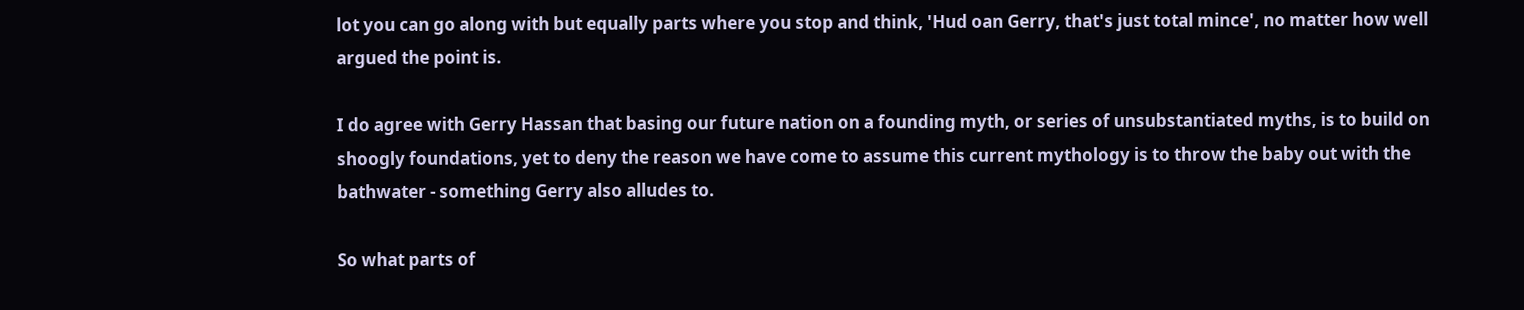lot you can go along with but equally parts where you stop and think, 'Hud oan Gerry, that's just total mince', no matter how well argued the point is.

I do agree with Gerry Hassan that basing our future nation on a founding myth, or series of unsubstantiated myths, is to build on shoogly foundations, yet to deny the reason we have come to assume this current mythology is to throw the baby out with the bathwater - something Gerry also alludes to.

So what parts of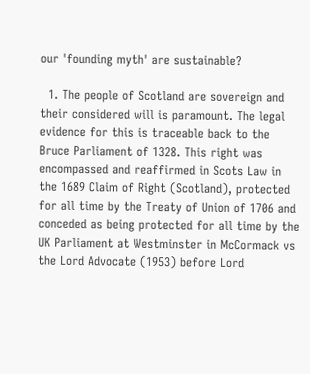our 'founding myth' are sustainable?

  1. The people of Scotland are sovereign and their considered will is paramount. The legal evidence for this is traceable back to the Bruce Parliament of 1328. This right was encompassed and reaffirmed in Scots Law in the 1689 Claim of Right (Scotland), protected for all time by the Treaty of Union of 1706 and conceded as being protected for all time by the UK Parliament at Westminster in McCormack vs the Lord Advocate (1953) before Lord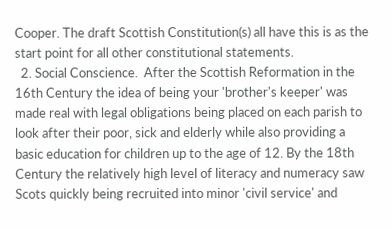Cooper. The draft Scottish Constitution(s) all have this is as the start point for all other constitutional statements.
  2. Social Conscience.  After the Scottish Reformation in the 16th Century the idea of being your 'brother's keeper' was made real with legal obligations being placed on each parish to look after their poor, sick and elderly while also providing a basic education for children up to the age of 12. By the 18th Century the relatively high level of literacy and numeracy saw Scots quickly being recruited into minor 'civil service' and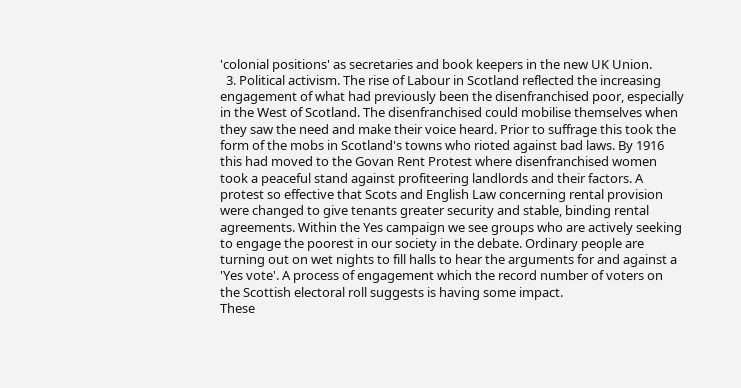'colonial positions' as secretaries and book keepers in the new UK Union.
  3. Political activism. The rise of Labour in Scotland reflected the increasing engagement of what had previously been the disenfranchised poor, especially in the West of Scotland. The disenfranchised could mobilise themselves when they saw the need and make their voice heard. Prior to suffrage this took the form of the mobs in Scotland's towns who rioted against bad laws. By 1916 this had moved to the Govan Rent Protest where disenfranchised women took a peaceful stand against profiteering landlords and their factors. A protest so effective that Scots and English Law concerning rental provision were changed to give tenants greater security and stable, binding rental agreements. Within the Yes campaign we see groups who are actively seeking to engage the poorest in our society in the debate. Ordinary people are turning out on wet nights to fill halls to hear the arguments for and against a 'Yes vote'. A process of engagement which the record number of voters on the Scottish electoral roll suggests is having some impact.
These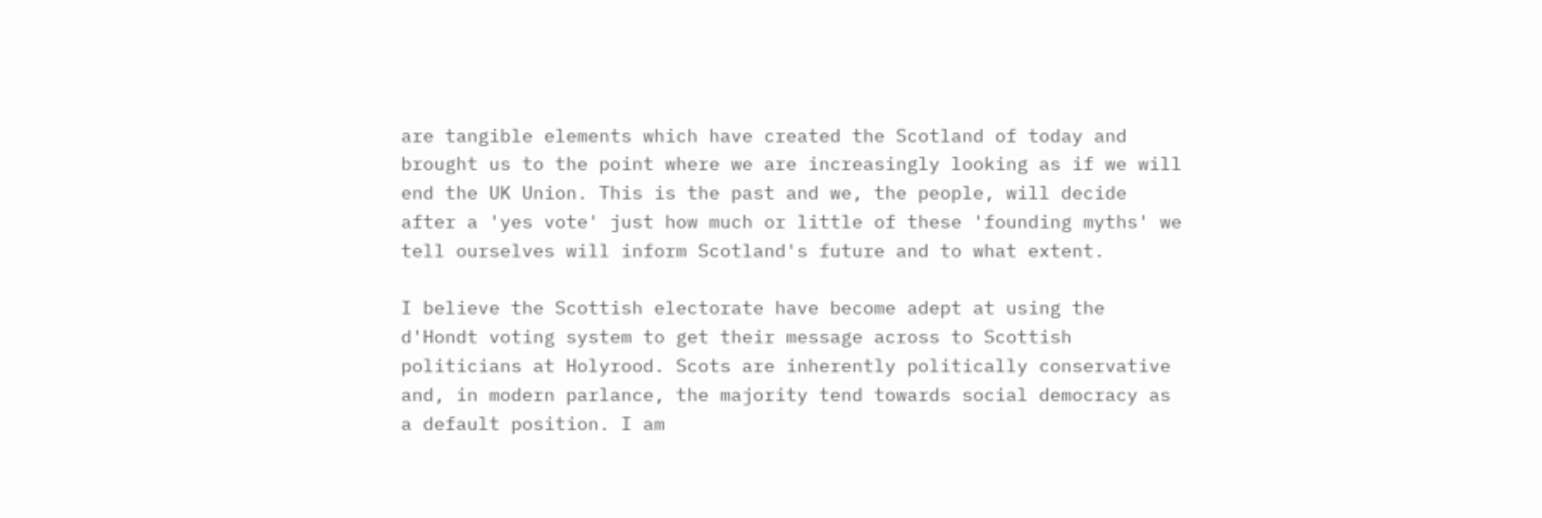are tangible elements which have created the Scotland of today and brought us to the point where we are increasingly looking as if we will end the UK Union. This is the past and we, the people, will decide after a 'yes vote' just how much or little of these 'founding myths' we tell ourselves will inform Scotland's future and to what extent.

I believe the Scottish electorate have become adept at using the d'Hondt voting system to get their message across to Scottish politicians at Holyrood. Scots are inherently politically conservative and, in modern parlance, the majority tend towards social democracy as a default position. I am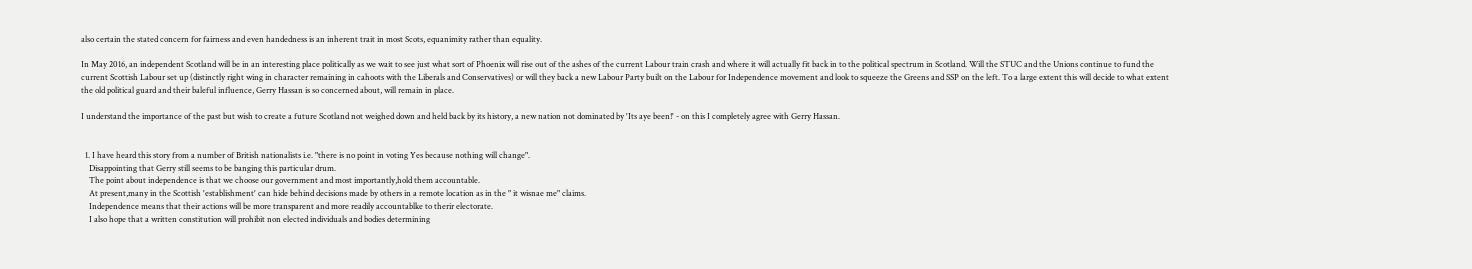also certain the stated concern for fairness and even handedness is an inherent trait in most Scots, equanimity rather than equality.

In May 2016, an independent Scotland will be in an interesting place politically as we wait to see just what sort of Phoenix will rise out of the ashes of the current Labour train crash and where it will actually fit back in to the political spectrum in Scotland. Will the STUC and the Unions continue to fund the current Scottish Labour set up (distinctly right wing in character remaining in cahoots with the Liberals and Conservatives) or will they back a new Labour Party built on the Labour for Independence movement and look to squeeze the Greens and SSP on the left. To a large extent this will decide to what extent the old political guard and their baleful influence, Gerry Hassan is so concerned about, will remain in place.

I understand the importance of the past but wish to create a future Scotland not weighed down and held back by its history, a new nation not dominated by 'Its aye been!' - on this I completely agree with Gerry Hassan.


  1. I have heard this story from a number of British nationalists i.e. "there is no point in voting Yes because nothing will change".
    Disappointing that Gerry still seems to be banging this particular drum.
    The point about independence is that we choose our government and most importantly,hold them accountable.
    At present,many in the Scottish 'establishment' can hide behind decisions made by others in a remote location as in the " it wisnae me" claims.
    Independence means that their actions will be more transparent and more readily accountablke to therir electorate.
    I also hope that a written constitution will prohibit non elected individuals and bodies determining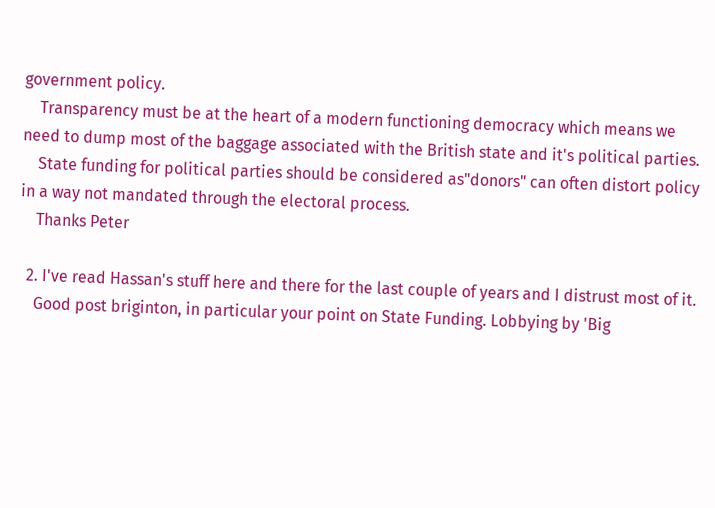government policy.
    Transparency must be at the heart of a modern functioning democracy which means we need to dump most of the baggage associated with the British state and it's political parties.
    State funding for political parties should be considered as"donors" can often distort policy in a way not mandated through the electoral process.
    Thanks Peter

  2. I've read Hassan's stuff here and there for the last couple of years and I distrust most of it.
    Good post briginton, in particular your point on State Funding. Lobbying by 'Big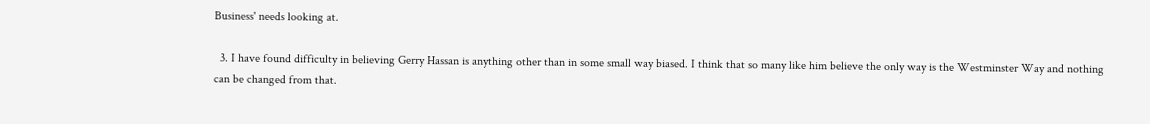Business' needs looking at.

  3. I have found difficulty in believing Gerry Hassan is anything other than in some small way biased. I think that so many like him believe the only way is the Westminster Way and nothing can be changed from that.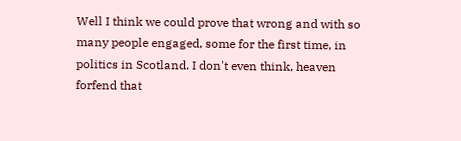Well I think we could prove that wrong and with so many people engaged, some for the first time, in politics in Scotland. I don't even think, heaven forfend that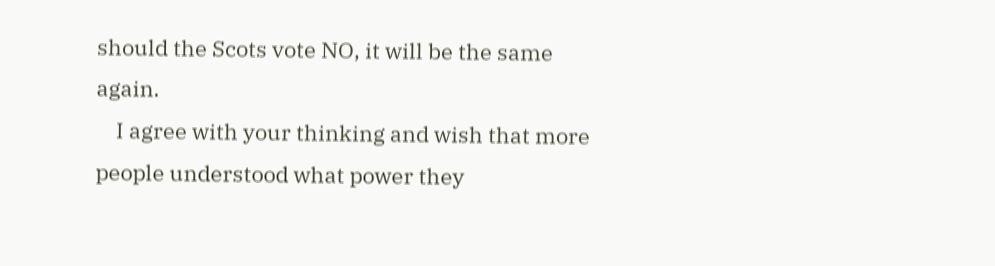should the Scots vote NO, it will be the same again.
    I agree with your thinking and wish that more people understood what power they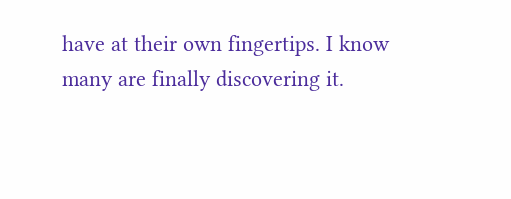have at their own fingertips. I know many are finally discovering it.